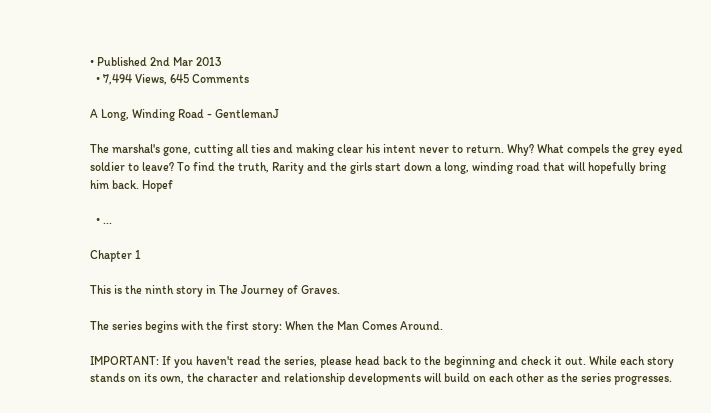• Published 2nd Mar 2013
  • 7,494 Views, 645 Comments

A Long, Winding Road - GentlemanJ

The marshal's gone, cutting all ties and making clear his intent never to return. Why? What compels the grey eyed soldier to leave? To find the truth, Rarity and the girls start down a long, winding road that will hopefully bring him back. Hopef

  • ...

Chapter 1

This is the ninth story in The Journey of Graves.

The series begins with the first story: When the Man Comes Around.

IMPORTANT: If you haven't read the series, please head back to the beginning and check it out. While each story stands on its own, the character and relationship developments will build on each other as the series progresses.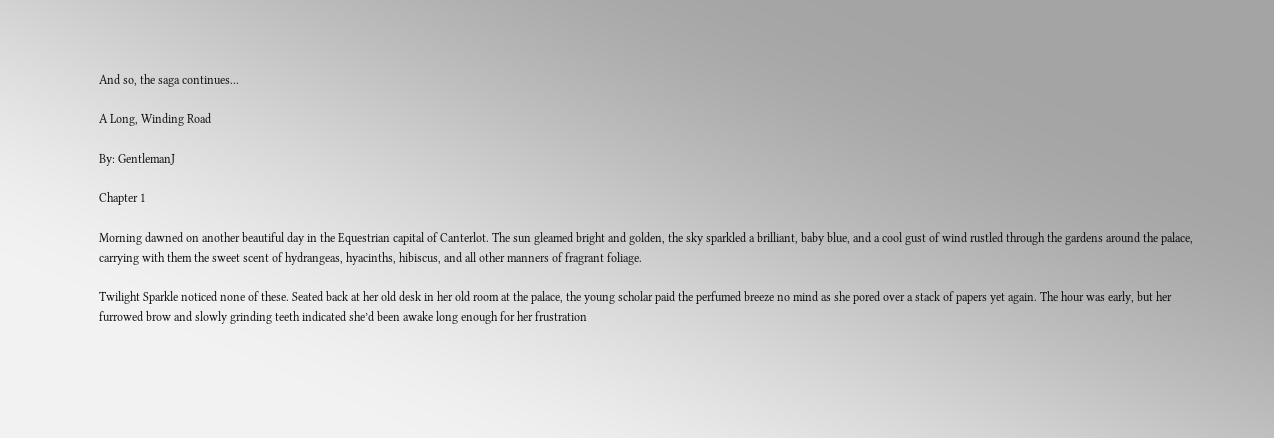And so, the saga continues...

A Long, Winding Road

By: GentlemanJ

Chapter 1

Morning dawned on another beautiful day in the Equestrian capital of Canterlot. The sun gleamed bright and golden, the sky sparkled a brilliant, baby blue, and a cool gust of wind rustled through the gardens around the palace, carrying with them the sweet scent of hydrangeas, hyacinths, hibiscus, and all other manners of fragrant foliage.

Twilight Sparkle noticed none of these. Seated back at her old desk in her old room at the palace, the young scholar paid the perfumed breeze no mind as she pored over a stack of papers yet again. The hour was early, but her furrowed brow and slowly grinding teeth indicated she’d been awake long enough for her frustration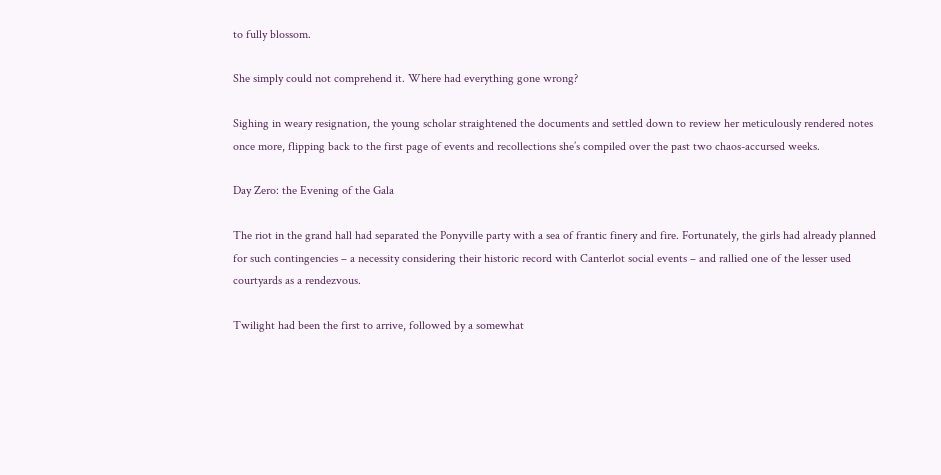to fully blossom.

She simply could not comprehend it. Where had everything gone wrong?

Sighing in weary resignation, the young scholar straightened the documents and settled down to review her meticulously rendered notes once more, flipping back to the first page of events and recollections she’s compiled over the past two chaos-accursed weeks.

Day Zero: the Evening of the Gala

The riot in the grand hall had separated the Ponyville party with a sea of frantic finery and fire. Fortunately, the girls had already planned for such contingencies – a necessity considering their historic record with Canterlot social events – and rallied one of the lesser used courtyards as a rendezvous.

Twilight had been the first to arrive, followed by a somewhat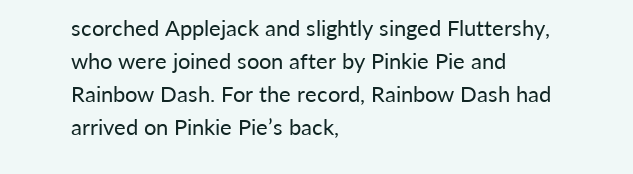scorched Applejack and slightly singed Fluttershy, who were joined soon after by Pinkie Pie and Rainbow Dash. For the record, Rainbow Dash had arrived on Pinkie Pie’s back,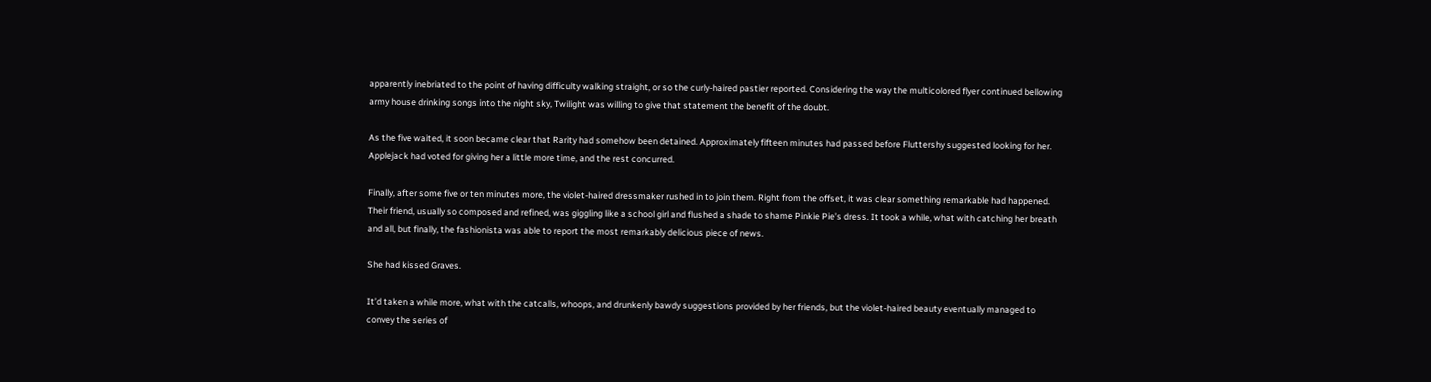apparently inebriated to the point of having difficulty walking straight, or so the curly-haired pastier reported. Considering the way the multicolored flyer continued bellowing army house drinking songs into the night sky, Twilight was willing to give that statement the benefit of the doubt.

As the five waited, it soon became clear that Rarity had somehow been detained. Approximately fifteen minutes had passed before Fluttershy suggested looking for her. Applejack had voted for giving her a little more time, and the rest concurred.

Finally, after some five or ten minutes more, the violet-haired dressmaker rushed in to join them. Right from the offset, it was clear something remarkable had happened. Their friend, usually so composed and refined, was giggling like a school girl and flushed a shade to shame Pinkie Pie’s dress. It took a while, what with catching her breath and all, but finally, the fashionista was able to report the most remarkably delicious piece of news.

She had kissed Graves.

It’d taken a while more, what with the catcalls, whoops, and drunkenly bawdy suggestions provided by her friends, but the violet-haired beauty eventually managed to convey the series of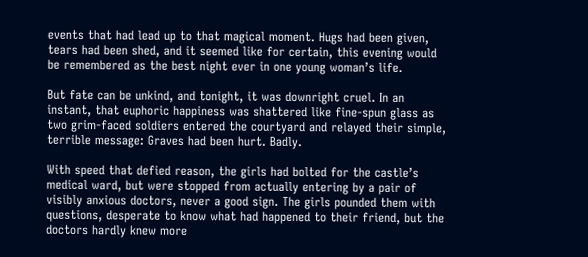events that had lead up to that magical moment. Hugs had been given, tears had been shed, and it seemed like for certain, this evening would be remembered as the best night ever in one young woman’s life.

But fate can be unkind, and tonight, it was downright cruel. In an instant, that euphoric happiness was shattered like fine-spun glass as two grim-faced soldiers entered the courtyard and relayed their simple, terrible message: Graves had been hurt. Badly.

With speed that defied reason, the girls had bolted for the castle’s medical ward, but were stopped from actually entering by a pair of visibly anxious doctors, never a good sign. The girls pounded them with questions, desperate to know what had happened to their friend, but the doctors hardly knew more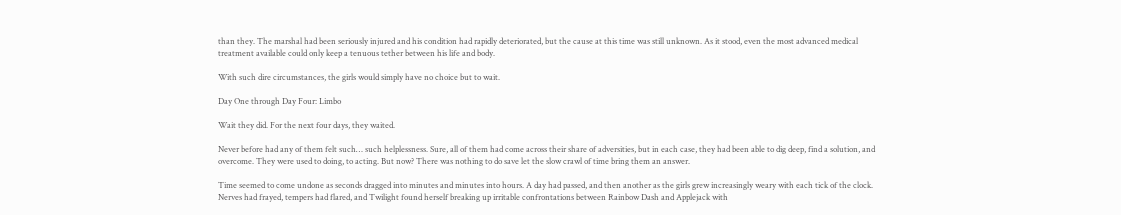than they. The marshal had been seriously injured and his condition had rapidly deteriorated, but the cause at this time was still unknown. As it stood, even the most advanced medical treatment available could only keep a tenuous tether between his life and body.

With such dire circumstances, the girls would simply have no choice but to wait.

Day One through Day Four: Limbo

Wait they did. For the next four days, they waited.

Never before had any of them felt such… such helplessness. Sure, all of them had come across their share of adversities, but in each case, they had been able to dig deep, find a solution, and overcome. They were used to doing, to acting. But now? There was nothing to do save let the slow crawl of time bring them an answer.

Time seemed to come undone as seconds dragged into minutes and minutes into hours. A day had passed, and then another as the girls grew increasingly weary with each tick of the clock. Nerves had frayed, tempers had flared, and Twilight found herself breaking up irritable confrontations between Rainbow Dash and Applejack with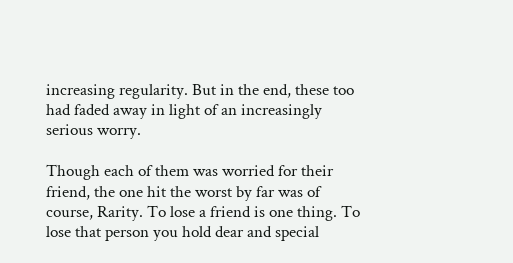increasing regularity. But in the end, these too had faded away in light of an increasingly serious worry.

Though each of them was worried for their friend, the one hit the worst by far was of course, Rarity. To lose a friend is one thing. To lose that person you hold dear and special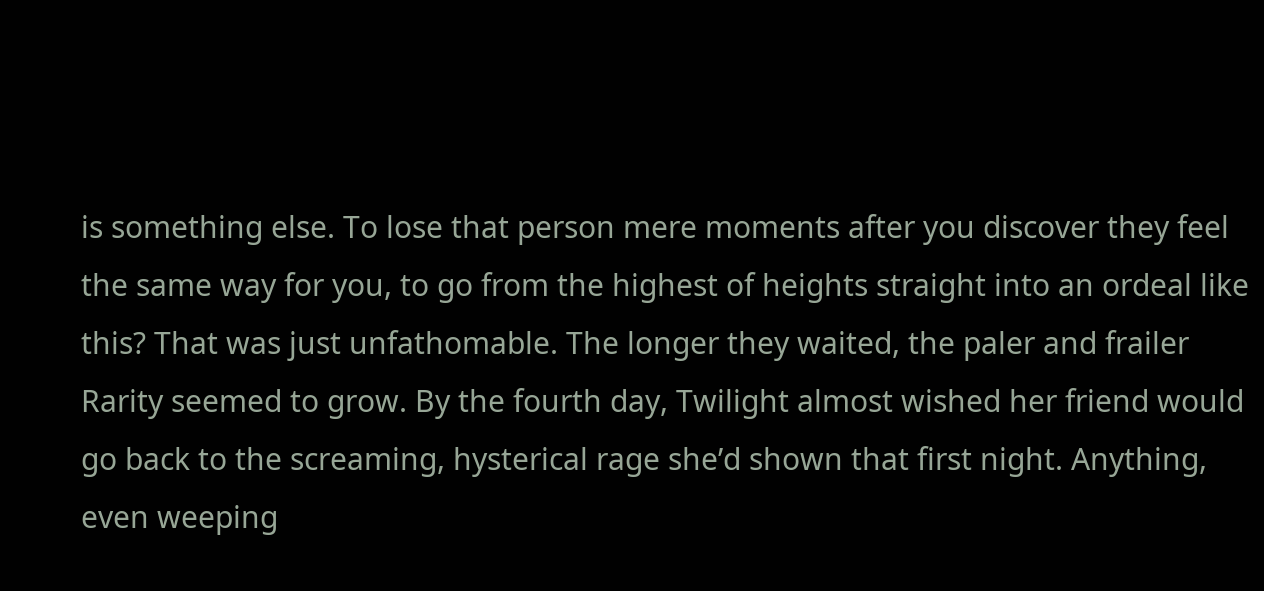is something else. To lose that person mere moments after you discover they feel the same way for you, to go from the highest of heights straight into an ordeal like this? That was just unfathomable. The longer they waited, the paler and frailer Rarity seemed to grow. By the fourth day, Twilight almost wished her friend would go back to the screaming, hysterical rage she’d shown that first night. Anything, even weeping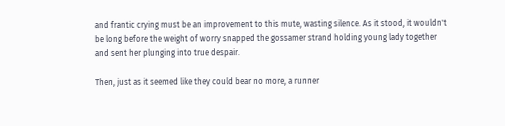and frantic crying must be an improvement to this mute, wasting silence. As it stood, it wouldn't be long before the weight of worry snapped the gossamer strand holding young lady together and sent her plunging into true despair.

Then, just as it seemed like they could bear no more, a runner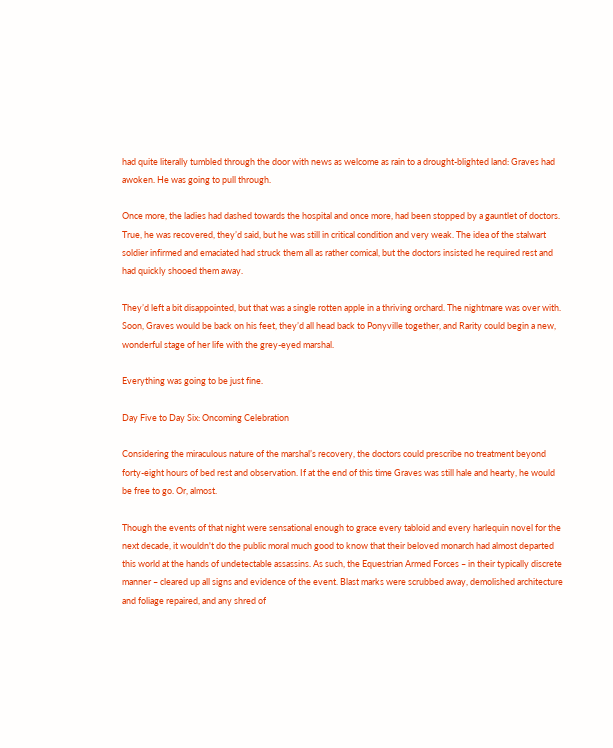had quite literally tumbled through the door with news as welcome as rain to a drought-blighted land: Graves had awoken. He was going to pull through.

Once more, the ladies had dashed towards the hospital and once more, had been stopped by a gauntlet of doctors. True, he was recovered, they’d said, but he was still in critical condition and very weak. The idea of the stalwart soldier infirmed and emaciated had struck them all as rather comical, but the doctors insisted he required rest and had quickly shooed them away.

They’d left a bit disappointed, but that was a single rotten apple in a thriving orchard. The nightmare was over with. Soon, Graves would be back on his feet, they’d all head back to Ponyville together, and Rarity could begin a new, wonderful stage of her life with the grey-eyed marshal.

Everything was going to be just fine.

Day Five to Day Six: Oncoming Celebration

Considering the miraculous nature of the marshal’s recovery, the doctors could prescribe no treatment beyond forty-eight hours of bed rest and observation. If at the end of this time Graves was still hale and hearty, he would be free to go. Or, almost.

Though the events of that night were sensational enough to grace every tabloid and every harlequin novel for the next decade, it wouldn't do the public moral much good to know that their beloved monarch had almost departed this world at the hands of undetectable assassins. As such, the Equestrian Armed Forces – in their typically discrete manner – cleared up all signs and evidence of the event. Blast marks were scrubbed away, demolished architecture and foliage repaired, and any shred of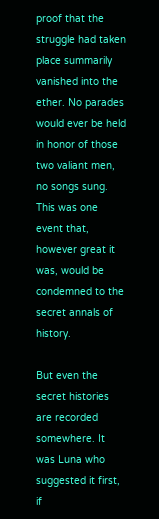proof that the struggle had taken place summarily vanished into the ether. No parades would ever be held in honor of those two valiant men, no songs sung. This was one event that, however great it was, would be condemned to the secret annals of history.

But even the secret histories are recorded somewhere. It was Luna who suggested it first, if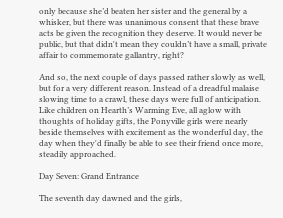only because she’d beaten her sister and the general by a whisker, but there was unanimous consent that these brave acts be given the recognition they deserve. It would never be public, but that didn't mean they couldn’t have a small, private affair to commemorate gallantry, right?

And so, the next couple of days passed rather slowly as well, but for a very different reason. Instead of a dreadful malaise slowing time to a crawl, these days were full of anticipation. Like children on Hearth’s Warming Eve, all aglow with thoughts of holiday gifts, the Ponyville girls were nearly beside themselves with excitement as the wonderful day, the day when they'd finally be able to see their friend once more, steadily approached.

Day Seven: Grand Entrance

The seventh day dawned and the girls,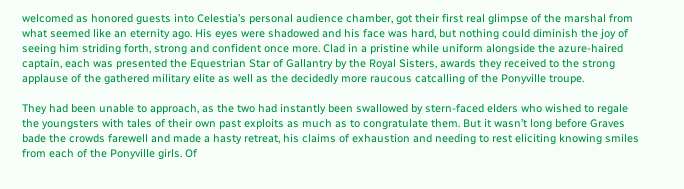welcomed as honored guests into Celestia’s personal audience chamber, got their first real glimpse of the marshal from what seemed like an eternity ago. His eyes were shadowed and his face was hard, but nothing could diminish the joy of seeing him striding forth, strong and confident once more. Clad in a pristine while uniform alongside the azure-haired captain, each was presented the Equestrian Star of Gallantry by the Royal Sisters, awards they received to the strong applause of the gathered military elite as well as the decidedly more raucous catcalling of the Ponyville troupe.

They had been unable to approach, as the two had instantly been swallowed by stern-faced elders who wished to regale the youngsters with tales of their own past exploits as much as to congratulate them. But it wasn’t long before Graves bade the crowds farewell and made a hasty retreat, his claims of exhaustion and needing to rest eliciting knowing smiles from each of the Ponyville girls. Of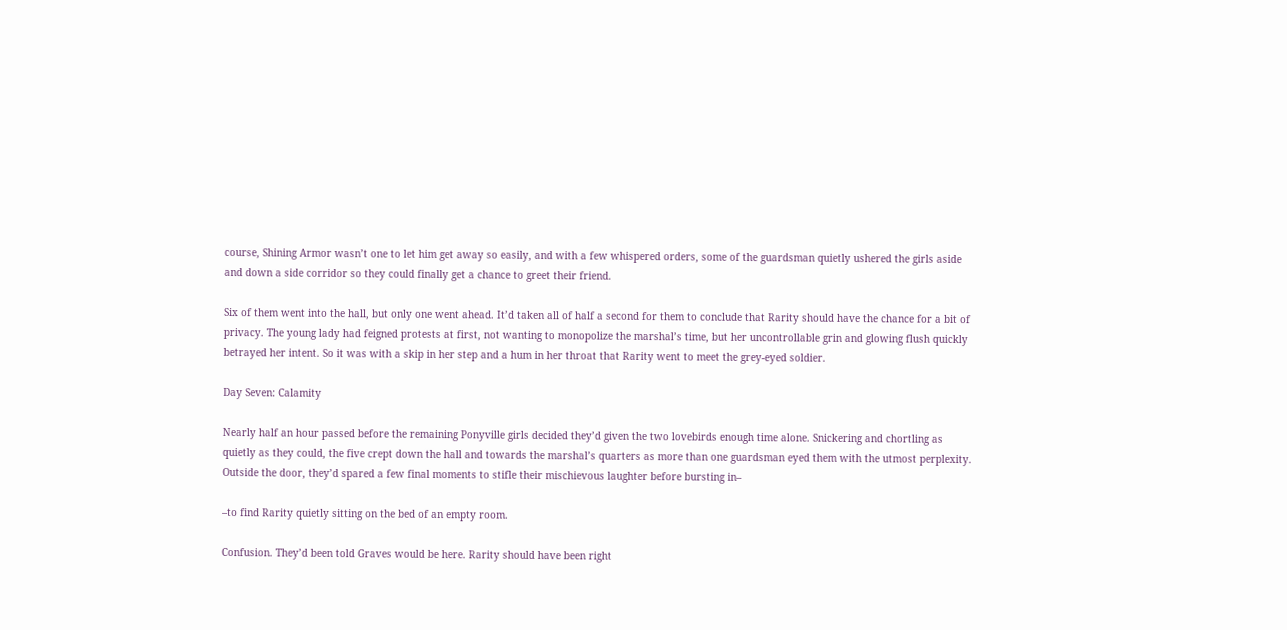course, Shining Armor wasn’t one to let him get away so easily, and with a few whispered orders, some of the guardsman quietly ushered the girls aside and down a side corridor so they could finally get a chance to greet their friend.

Six of them went into the hall, but only one went ahead. It’d taken all of half a second for them to conclude that Rarity should have the chance for a bit of privacy. The young lady had feigned protests at first, not wanting to monopolize the marshal’s time, but her uncontrollable grin and glowing flush quickly betrayed her intent. So it was with a skip in her step and a hum in her throat that Rarity went to meet the grey-eyed soldier.

Day Seven: Calamity

Nearly half an hour passed before the remaining Ponyville girls decided they’d given the two lovebirds enough time alone. Snickering and chortling as quietly as they could, the five crept down the hall and towards the marshal’s quarters as more than one guardsman eyed them with the utmost perplexity. Outside the door, they’d spared a few final moments to stifle their mischievous laughter before bursting in–

–to find Rarity quietly sitting on the bed of an empty room.

Confusion. They’d been told Graves would be here. Rarity should have been right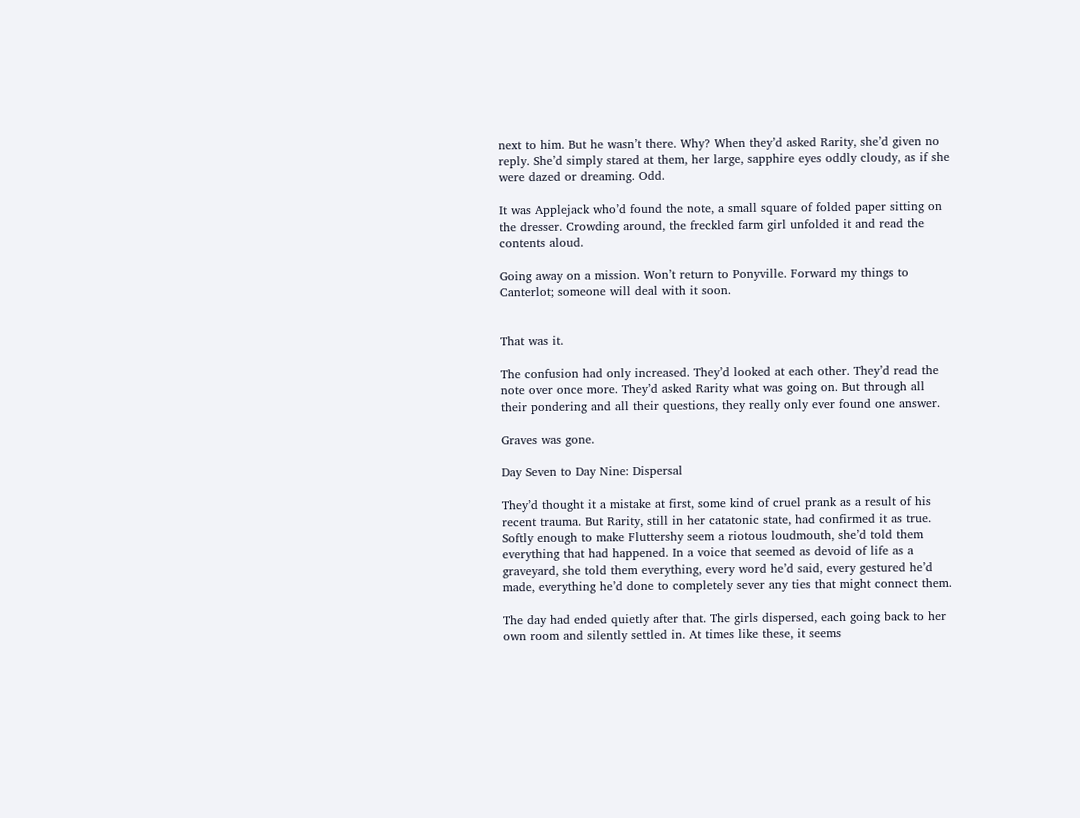next to him. But he wasn’t there. Why? When they’d asked Rarity, she’d given no reply. She’d simply stared at them, her large, sapphire eyes oddly cloudy, as if she were dazed or dreaming. Odd.

It was Applejack who’d found the note, a small square of folded paper sitting on the dresser. Crowding around, the freckled farm girl unfolded it and read the contents aloud.

Going away on a mission. Won’t return to Ponyville. Forward my things to Canterlot; someone will deal with it soon.


That was it.

The confusion had only increased. They’d looked at each other. They’d read the note over once more. They’d asked Rarity what was going on. But through all their pondering and all their questions, they really only ever found one answer.

Graves was gone.

Day Seven to Day Nine: Dispersal

They’d thought it a mistake at first, some kind of cruel prank as a result of his recent trauma. But Rarity, still in her catatonic state, had confirmed it as true. Softly enough to make Fluttershy seem a riotous loudmouth, she’d told them everything that had happened. In a voice that seemed as devoid of life as a graveyard, she told them everything, every word he’d said, every gestured he’d made, everything he’d done to completely sever any ties that might connect them.

The day had ended quietly after that. The girls dispersed, each going back to her own room and silently settled in. At times like these, it seems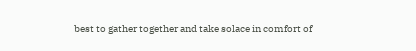best to gather together and take solace in comfort of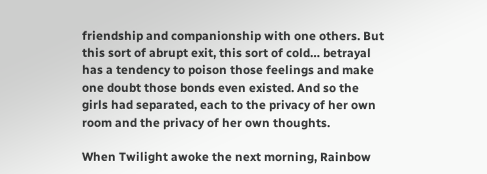friendship and companionship with one others. But this sort of abrupt exit, this sort of cold… betrayal has a tendency to poison those feelings and make one doubt those bonds even existed. And so the girls had separated, each to the privacy of her own room and the privacy of her own thoughts.

When Twilight awoke the next morning, Rainbow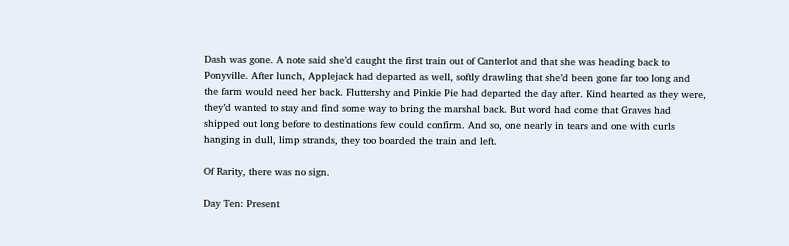Dash was gone. A note said she’d caught the first train out of Canterlot and that she was heading back to Ponyville. After lunch, Applejack had departed as well, softly drawling that she’d been gone far too long and the farm would need her back. Fluttershy and Pinkie Pie had departed the day after. Kind hearted as they were, they’d wanted to stay and find some way to bring the marshal back. But word had come that Graves had shipped out long before to destinations few could confirm. And so, one nearly in tears and one with curls hanging in dull, limp strands, they too boarded the train and left.

Of Rarity, there was no sign.

Day Ten: Present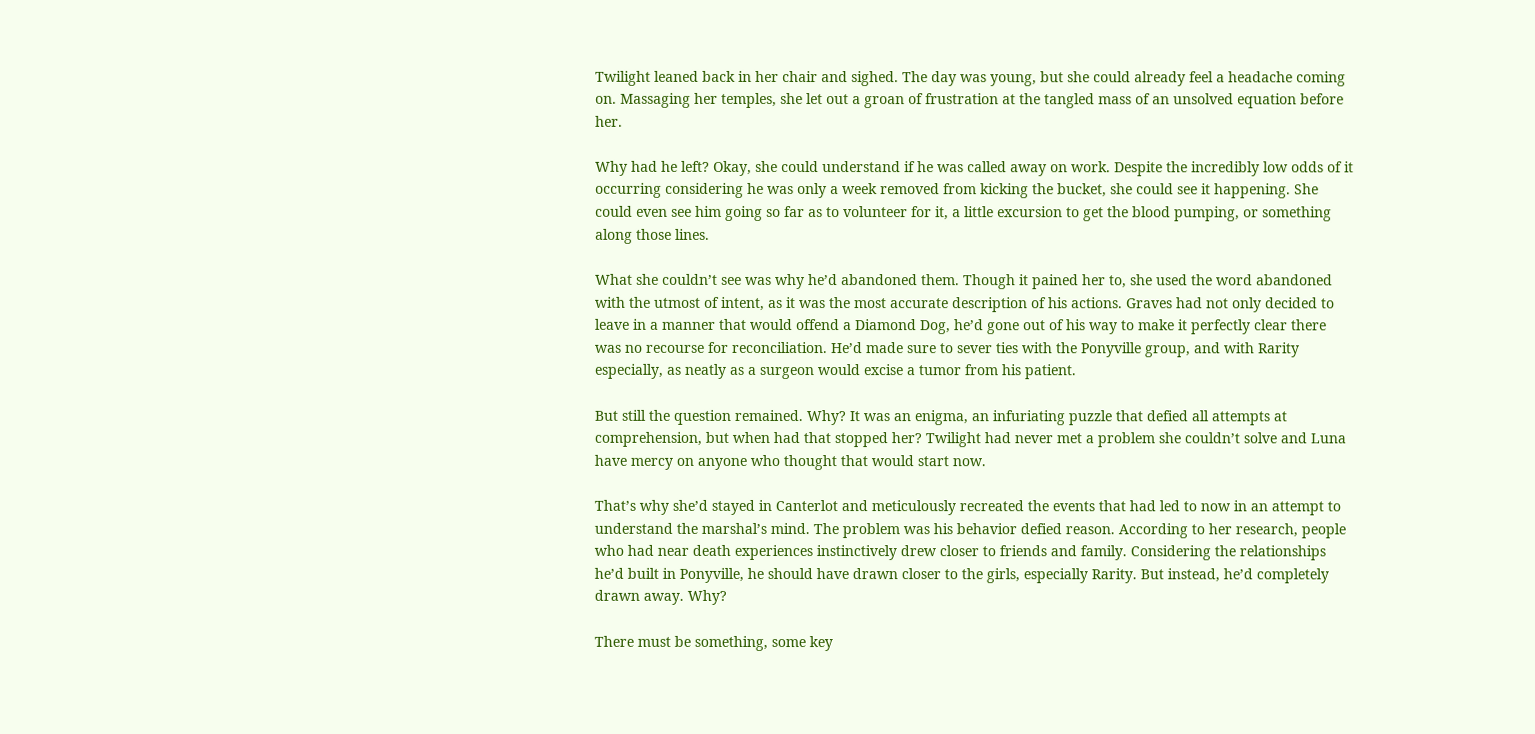Twilight leaned back in her chair and sighed. The day was young, but she could already feel a headache coming on. Massaging her temples, she let out a groan of frustration at the tangled mass of an unsolved equation before her.

Why had he left? Okay, she could understand if he was called away on work. Despite the incredibly low odds of it occurring considering he was only a week removed from kicking the bucket, she could see it happening. She could even see him going so far as to volunteer for it, a little excursion to get the blood pumping, or something along those lines.

What she couldn’t see was why he’d abandoned them. Though it pained her to, she used the word abandoned with the utmost of intent, as it was the most accurate description of his actions. Graves had not only decided to leave in a manner that would offend a Diamond Dog, he’d gone out of his way to make it perfectly clear there was no recourse for reconciliation. He’d made sure to sever ties with the Ponyville group, and with Rarity especially, as neatly as a surgeon would excise a tumor from his patient.

But still the question remained. Why? It was an enigma, an infuriating puzzle that defied all attempts at comprehension, but when had that stopped her? Twilight had never met a problem she couldn’t solve and Luna have mercy on anyone who thought that would start now.

That’s why she’d stayed in Canterlot and meticulously recreated the events that had led to now in an attempt to understand the marshal’s mind. The problem was his behavior defied reason. According to her research, people who had near death experiences instinctively drew closer to friends and family. Considering the relationships he’d built in Ponyville, he should have drawn closer to the girls, especially Rarity. But instead, he’d completely drawn away. Why?

There must be something, some key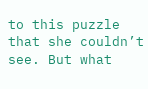to this puzzle that she couldn’t see. But what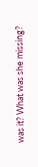was it? What was she missing?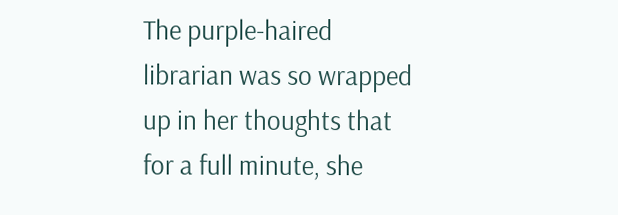The purple-haired librarian was so wrapped up in her thoughts that for a full minute, she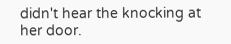didn't hear the knocking at her door.